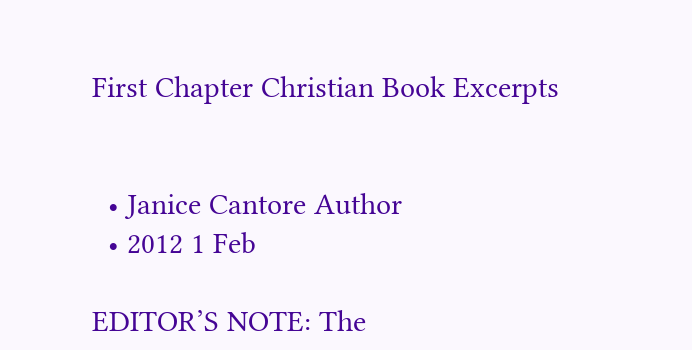First Chapter Christian Book Excerpts


  • Janice Cantore Author
  • 2012 1 Feb

EDITOR’S NOTE: The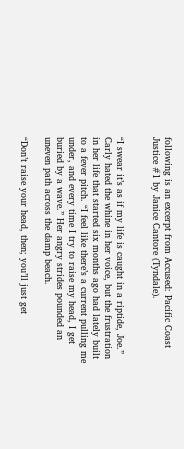following is an excerpt from Accused: Pacific Coast Justice #1 by Janice Cantore (Tyndale).


“I swear it’s as if my life is caught in a riptide, Joe.” Carly hated the whine in her voice, but the frustration in her life that started six months ago had lately built to a fever pitch. “I feel like there’s a current pulling me under, and every time I try to raise my head, I get buried by a wave.” Her angry strides pounded an uneven path across the damp beach.

“Don’t raise your head, then; you’ll just get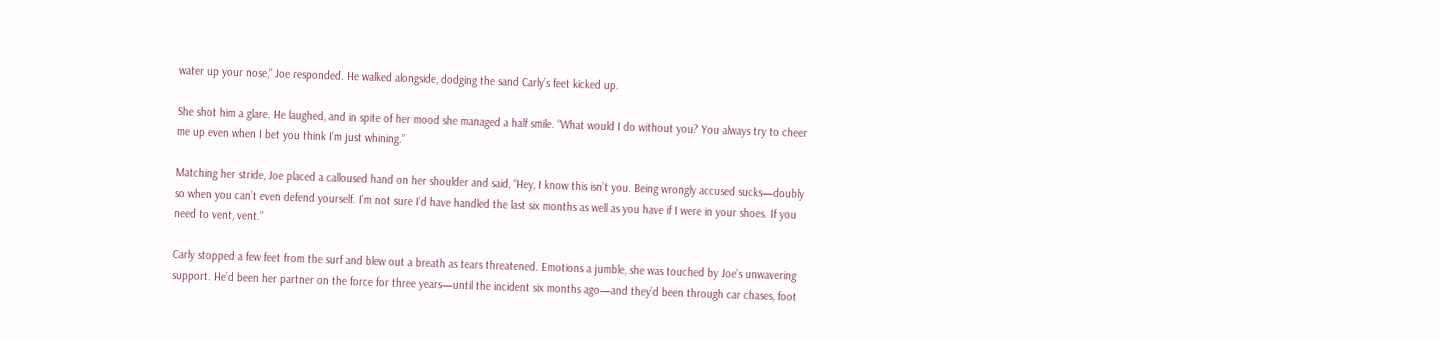water up your nose,” Joe responded. He walked alongside, dodging the sand Carly’s feet kicked up.

She shot him a glare. He laughed, and in spite of her mood she managed a half smile. “What would I do without you? You always try to cheer me up even when I bet you think I’m just whining.”

Matching her stride, Joe placed a calloused hand on her shoulder and said, “Hey, I know this isn’t you. Being wrongly accused sucks—doubly so when you can’t even defend yourself. I’m not sure I’d have handled the last six months as well as you have if I were in your shoes. If you need to vent, vent.”

Carly stopped a few feet from the surf and blew out a breath as tears threatened. Emotions a jumble, she was touched by Joe’s unwavering support. He’d been her partner on the force for three years—until the incident six months ago—and they’d been through car chases, foot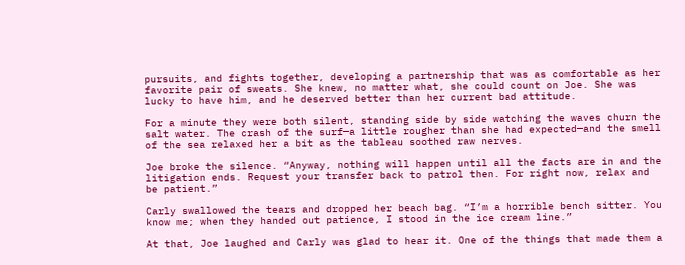pursuits, and fights together, developing a partnership that was as comfortable as her favorite pair of sweats. She knew, no matter what, she could count on Joe. She was lucky to have him, and he deserved better than her current bad attitude.

For a minute they were both silent, standing side by side watching the waves churn the salt water. The crash of the surf—a little rougher than she had expected—and the smell of the sea relaxed her a bit as the tableau soothed raw nerves.

Joe broke the silence. “Anyway, nothing will happen until all the facts are in and the litigation ends. Request your transfer back to patrol then. For right now, relax and be patient.”

Carly swallowed the tears and dropped her beach bag. “I’m a horrible bench sitter. You know me; when they handed out patience, I stood in the ice cream line.”

At that, Joe laughed and Carly was glad to hear it. One of the things that made them a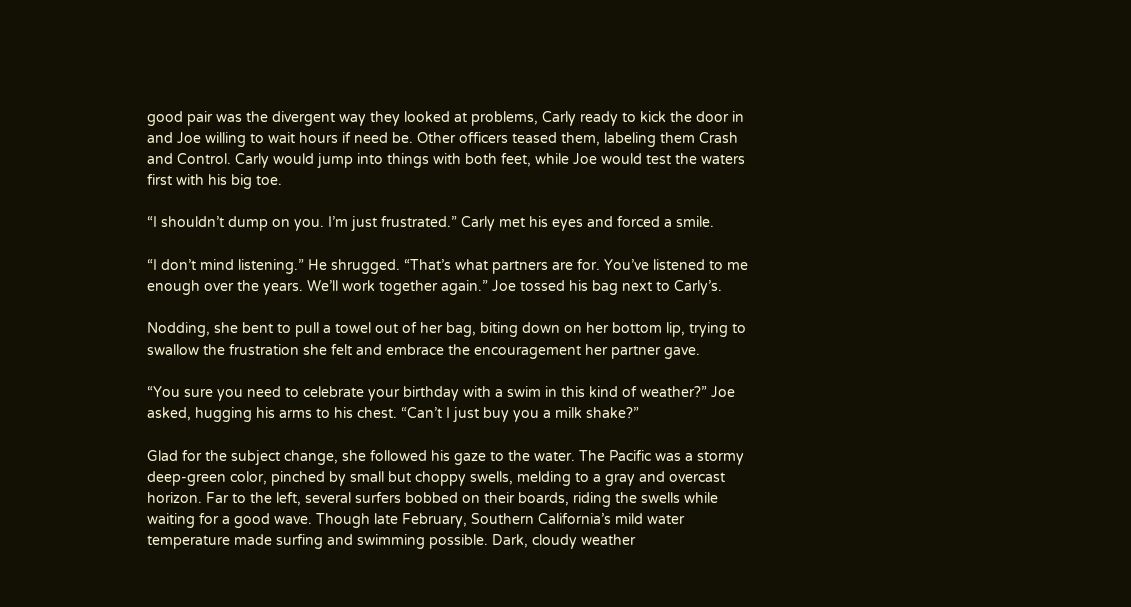good pair was the divergent way they looked at problems, Carly ready to kick the door in and Joe willing to wait hours if need be. Other officers teased them, labeling them Crash and Control. Carly would jump into things with both feet, while Joe would test the waters first with his big toe.

“I shouldn’t dump on you. I’m just frustrated.” Carly met his eyes and forced a smile.

“I don’t mind listening.” He shrugged. “That’s what partners are for. You’ve listened to me enough over the years. We’ll work together again.” Joe tossed his bag next to Carly’s.

Nodding, she bent to pull a towel out of her bag, biting down on her bottom lip, trying to swallow the frustration she felt and embrace the encouragement her partner gave.

“You sure you need to celebrate your birthday with a swim in this kind of weather?” Joe asked, hugging his arms to his chest. “Can’t I just buy you a milk shake?”

Glad for the subject change, she followed his gaze to the water. The Pacific was a stormy deep-green color, pinched by small but choppy swells, melding to a gray and overcast horizon. Far to the left, several surfers bobbed on their boards, riding the swells while waiting for a good wave. Though late February, Southern California’s mild water temperature made surfing and swimming possible. Dark, cloudy weather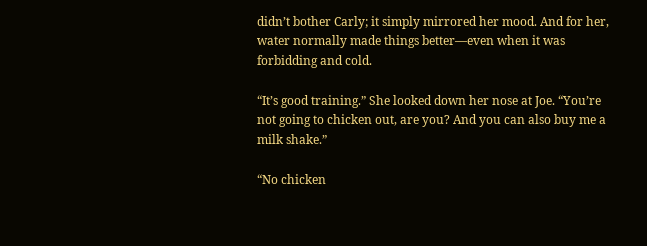didn’t bother Carly; it simply mirrored her mood. And for her, water normally made things better—even when it was forbidding and cold.

“It’s good training.” She looked down her nose at Joe. “You’re not going to chicken out, are you? And you can also buy me a milk shake.”

“No chicken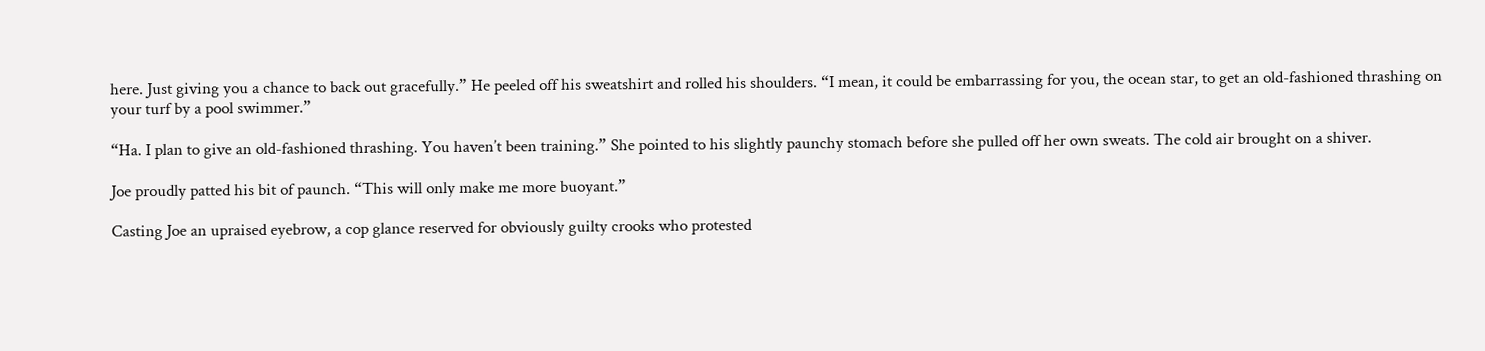here. Just giving you a chance to back out gracefully.” He peeled off his sweatshirt and rolled his shoulders. “I mean, it could be embarrassing for you, the ocean star, to get an old-fashioned thrashing on your turf by a pool swimmer.”

“Ha. I plan to give an old-fashioned thrashing. You haven’t been training.” She pointed to his slightly paunchy stomach before she pulled off her own sweats. The cold air brought on a shiver.

Joe proudly patted his bit of paunch. “This will only make me more buoyant.”

Casting Joe an upraised eyebrow, a cop glance reserved for obviously guilty crooks who protested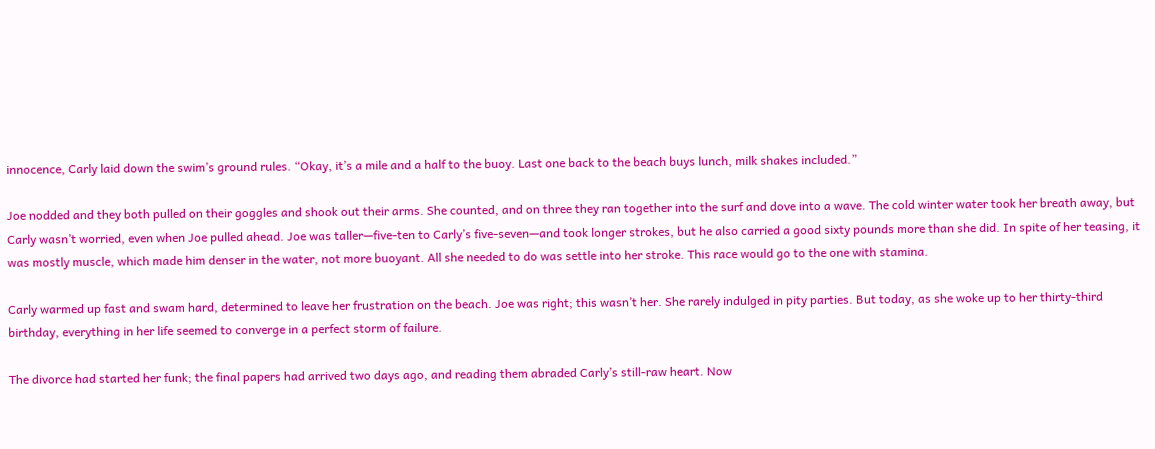innocence, Carly laid down the swim’s ground rules. “Okay, it’s a mile and a half to the buoy. Last one back to the beach buys lunch, milk shakes included.”

Joe nodded and they both pulled on their goggles and shook out their arms. She counted, and on three they ran together into the surf and dove into a wave. The cold winter water took her breath away, but Carly wasn’t worried, even when Joe pulled ahead. Joe was taller—five-ten to Carly’s five-seven—and took longer strokes, but he also carried a good sixty pounds more than she did. In spite of her teasing, it was mostly muscle, which made him denser in the water, not more buoyant. All she needed to do was settle into her stroke. This race would go to the one with stamina.

Carly warmed up fast and swam hard, determined to leave her frustration on the beach. Joe was right; this wasn’t her. She rarely indulged in pity parties. But today, as she woke up to her thirty-third birthday, everything in her life seemed to converge in a perfect storm of failure.

The divorce had started her funk; the final papers had arrived two days ago, and reading them abraded Carly’s still-raw heart. Now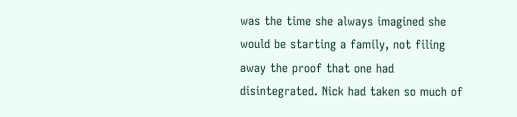was the time she always imagined she would be starting a family, not filing away the proof that one had disintegrated. Nick had taken so much of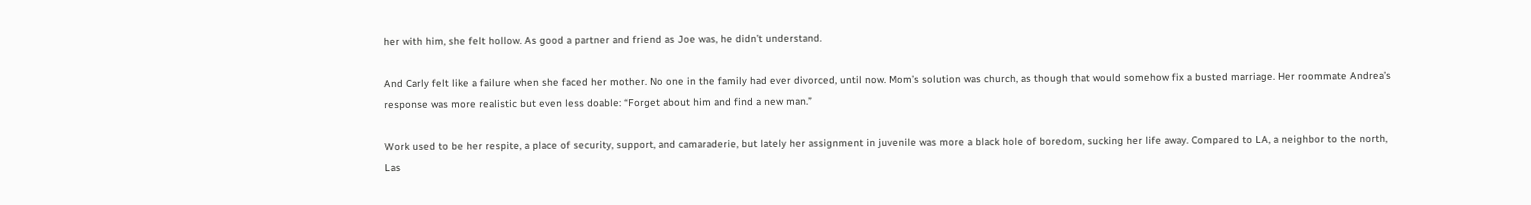her with him, she felt hollow. As good a partner and friend as Joe was, he didn’t understand.

And Carly felt like a failure when she faced her mother. No one in the family had ever divorced, until now. Mom’s solution was church, as though that would somehow fix a busted marriage. Her roommate Andrea’s response was more realistic but even less doable: “Forget about him and find a new man.”

Work used to be her respite, a place of security, support, and camaraderie, but lately her assignment in juvenile was more a black hole of boredom, sucking her life away. Compared to LA, a neighbor to the north, Las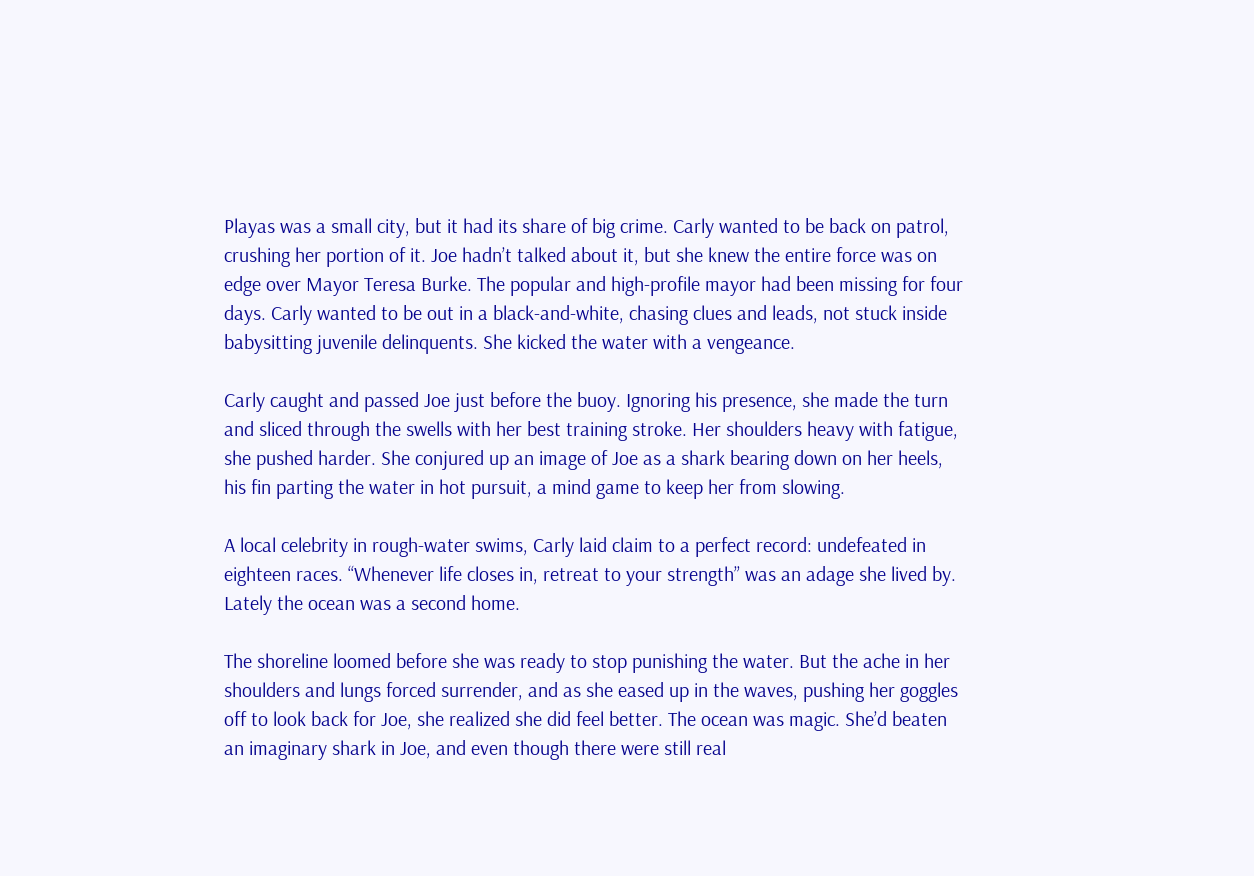Playas was a small city, but it had its share of big crime. Carly wanted to be back on patrol, crushing her portion of it. Joe hadn’t talked about it, but she knew the entire force was on edge over Mayor Teresa Burke. The popular and high-profile mayor had been missing for four days. Carly wanted to be out in a black-and-white, chasing clues and leads, not stuck inside babysitting juvenile delinquents. She kicked the water with a vengeance.

Carly caught and passed Joe just before the buoy. Ignoring his presence, she made the turn and sliced through the swells with her best training stroke. Her shoulders heavy with fatigue, she pushed harder. She conjured up an image of Joe as a shark bearing down on her heels, his fin parting the water in hot pursuit, a mind game to keep her from slowing.

A local celebrity in rough-water swims, Carly laid claim to a perfect record: undefeated in eighteen races. “Whenever life closes in, retreat to your strength” was an adage she lived by. Lately the ocean was a second home.

The shoreline loomed before she was ready to stop punishing the water. But the ache in her shoulders and lungs forced surrender, and as she eased up in the waves, pushing her goggles off to look back for Joe, she realized she did feel better. The ocean was magic. She’d beaten an imaginary shark in Joe, and even though there were still real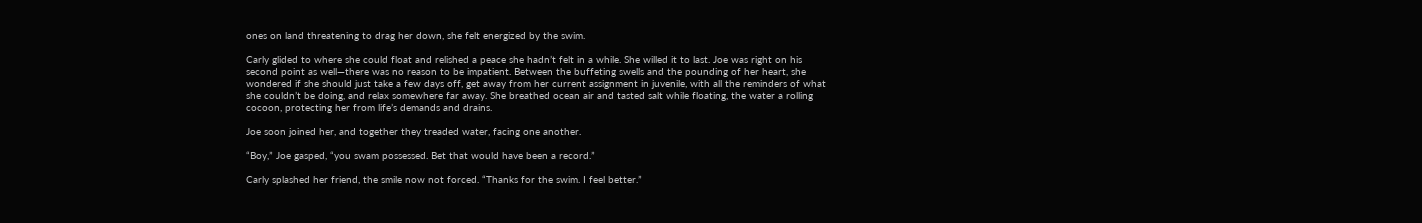ones on land threatening to drag her down, she felt energized by the swim.

Carly glided to where she could float and relished a peace she hadn’t felt in a while. She willed it to last. Joe was right on his second point as well—there was no reason to be impatient. Between the buffeting swells and the pounding of her heart, she wondered if she should just take a few days off, get away from her current assignment in juvenile, with all the reminders of what she couldn’t be doing, and relax somewhere far away. She breathed ocean air and tasted salt while floating, the water a rolling cocoon, protecting her from life’s demands and drains.

Joe soon joined her, and together they treaded water, facing one another.

“Boy,” Joe gasped, “you swam possessed. Bet that would have been a record.”

Carly splashed her friend, the smile now not forced. “Thanks for the swim. I feel better.”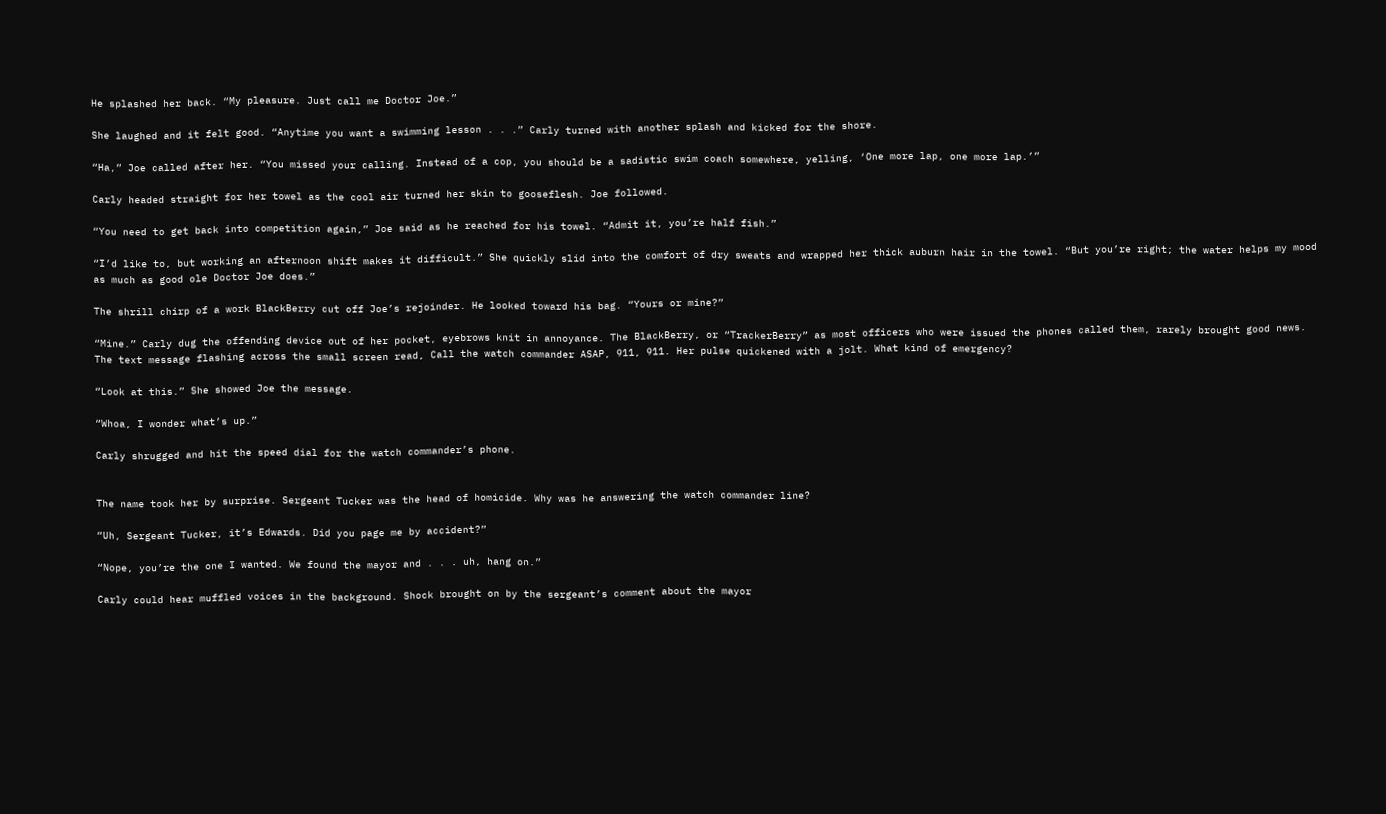He splashed her back. “My pleasure. Just call me Doctor Joe.”

She laughed and it felt good. “Anytime you want a swimming lesson . . .” Carly turned with another splash and kicked for the shore.

“Ha,” Joe called after her. “You missed your calling. Instead of a cop, you should be a sadistic swim coach somewhere, yelling, ‘One more lap, one more lap.’”

Carly headed straight for her towel as the cool air turned her skin to gooseflesh. Joe followed.

“You need to get back into competition again,” Joe said as he reached for his towel. “Admit it, you’re half fish.”

“I’d like to, but working an afternoon shift makes it difficult.” She quickly slid into the comfort of dry sweats and wrapped her thick auburn hair in the towel. “But you’re right; the water helps my mood as much as good ole Doctor Joe does.”

The shrill chirp of a work BlackBerry cut off Joe’s rejoinder. He looked toward his bag. “Yours or mine?”

“Mine.” Carly dug the offending device out of her pocket, eyebrows knit in annoyance. The BlackBerry, or “TrackerBerry” as most officers who were issued the phones called them, rarely brought good news. The text message flashing across the small screen read, Call the watch commander ASAP, 911, 911. Her pulse quickened with a jolt. What kind of emergency?

“Look at this.” She showed Joe the message.

“Whoa, I wonder what’s up.”

Carly shrugged and hit the speed dial for the watch commander’s phone.


The name took her by surprise. Sergeant Tucker was the head of homicide. Why was he answering the watch commander line?

“Uh, Sergeant Tucker, it’s Edwards. Did you page me by accident?”

“Nope, you’re the one I wanted. We found the mayor and . . . uh, hang on.”

Carly could hear muffled voices in the background. Shock brought on by the sergeant’s comment about the mayor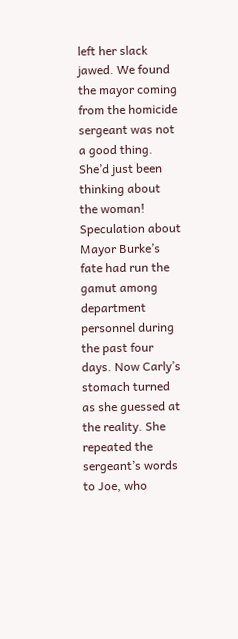left her slack jawed. We found the mayor coming from the homicide sergeant was not a good thing. She’d just been thinking about the woman! Speculation about Mayor Burke’s fate had run the gamut among department personnel during the past four days. Now Carly’s stomach turned as she guessed at the reality. She repeated the sergeant’s words to Joe, who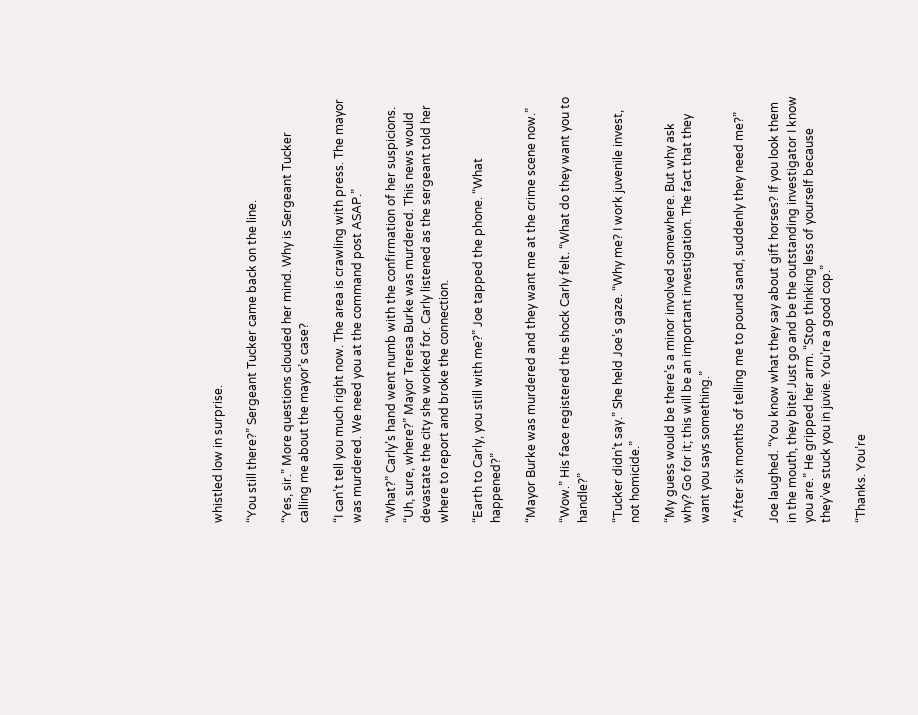whistled low in surprise.

“You still there?” Sergeant Tucker came back on the line.

“Yes, sir.” More questions clouded her mind. Why is Sergeant Tucker calling me about the mayor’s case?

“I can’t tell you much right now. The area is crawling with press. The mayor was murdered. We need you at the command post ASAP.”

“What?” Carly’s hand went numb with the confirmation of her suspicions. “Uh, sure, where?” Mayor Teresa Burke was murdered. This news would devastate the city she worked for. Carly listened as the sergeant told her where to report and broke the connection.

“Earth to Carly, you still with me?” Joe tapped the phone. “What happened?”

“Mayor Burke was murdered and they want me at the crime scene now.”

“Wow.” His face registered the shock Carly felt. “What do they want you to handle?”

“Tucker didn’t say.” She held Joe’s gaze. “Why me? I work juvenile invest, not homicide.”

“My guess would be there’s a minor involved somewhere. But why ask why? Go for it; this will be an important investigation. The fact that they want you says something.”

“After six months of telling me to pound sand, suddenly they need me?”

Joe laughed. “You know what they say about gift horses? If you look them in the mouth, they bite! Just go and be the outstanding investigator I know you are.” He gripped her arm. “Stop thinking less of yourself because they’ve stuck you in juvie. You’re a good cop.”

“Thanks. You’re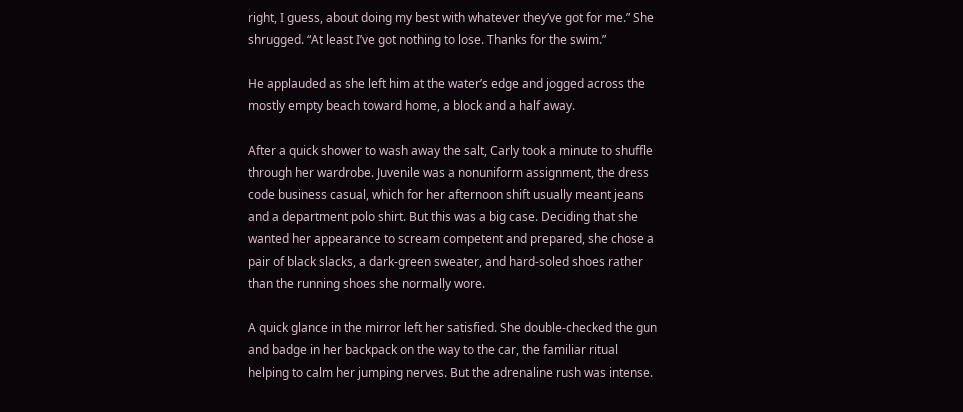right, I guess, about doing my best with whatever they’ve got for me.” She shrugged. “At least I’ve got nothing to lose. Thanks for the swim.”

He applauded as she left him at the water’s edge and jogged across the mostly empty beach toward home, a block and a half away.

After a quick shower to wash away the salt, Carly took a minute to shuffle through her wardrobe. Juvenile was a nonuniform assignment, the dress code business casual, which for her afternoon shift usually meant jeans and a department polo shirt. But this was a big case. Deciding that she wanted her appearance to scream competent and prepared, she chose a pair of black slacks, a dark-green sweater, and hard-soled shoes rather than the running shoes she normally wore.

A quick glance in the mirror left her satisfied. She double-checked the gun and badge in her backpack on the way to the car, the familiar ritual helping to calm her jumping nerves. But the adrenaline rush was intense.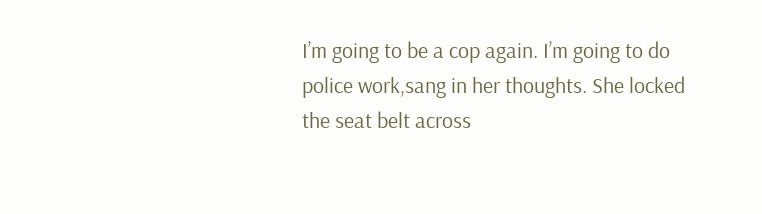I’m going to be a cop again. I’m going to do police work,sang in her thoughts. She locked the seat belt across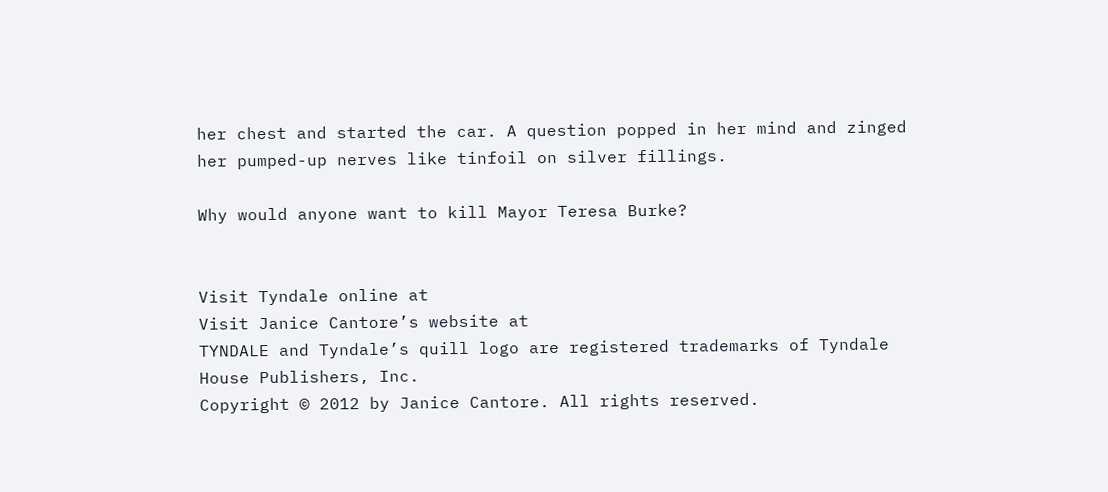her chest and started the car. A question popped in her mind and zinged her pumped-up nerves like tinfoil on silver fillings.

Why would anyone want to kill Mayor Teresa Burke?


Visit Tyndale online at
Visit Janice Cantore’s website at
TYNDALE and Tyndale’s quill logo are registered trademarks of Tyndale House Publishers, Inc.
Copyright © 2012 by Janice Cantore. All rights reserved.